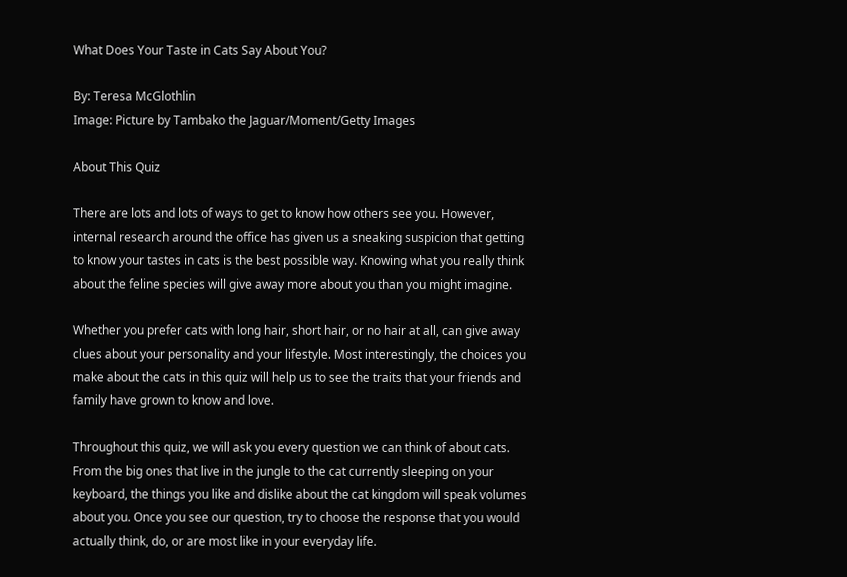What Does Your Taste in Cats Say About You?

By: Teresa McGlothlin
Image: Picture by Tambako the Jaguar/Moment/Getty Images

About This Quiz

There are lots and lots of ways to get to know how others see you. However, internal research around the office has given us a sneaking suspicion that getting to know your tastes in cats is the best possible way. Knowing what you really think about the feline species will give away more about you than you might imagine.

Whether you prefer cats with long hair, short hair, or no hair at all, can give away clues about your personality and your lifestyle. Most interestingly, the choices you make about the cats in this quiz will help us to see the traits that your friends and family have grown to know and love.

Throughout this quiz, we will ask you every question we can think of about cats. From the big ones that live in the jungle to the cat currently sleeping on your keyboard, the things you like and dislike about the cat kingdom will speak volumes about you. Once you see our question, try to choose the response that you would actually think, do, or are most like in your everyday life.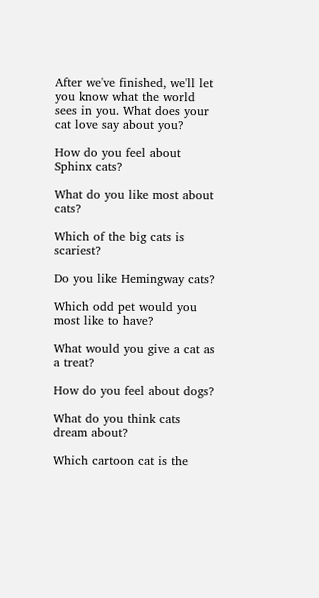After we've finished, we'll let you know what the world sees in you. What does your cat love say about you?

How do you feel about Sphinx cats?

What do you like most about cats?

Which of the big cats is scariest?

Do you like Hemingway cats?

Which odd pet would you most like to have?

What would you give a cat as a treat?

How do you feel about dogs?

What do you think cats dream about?

Which cartoon cat is the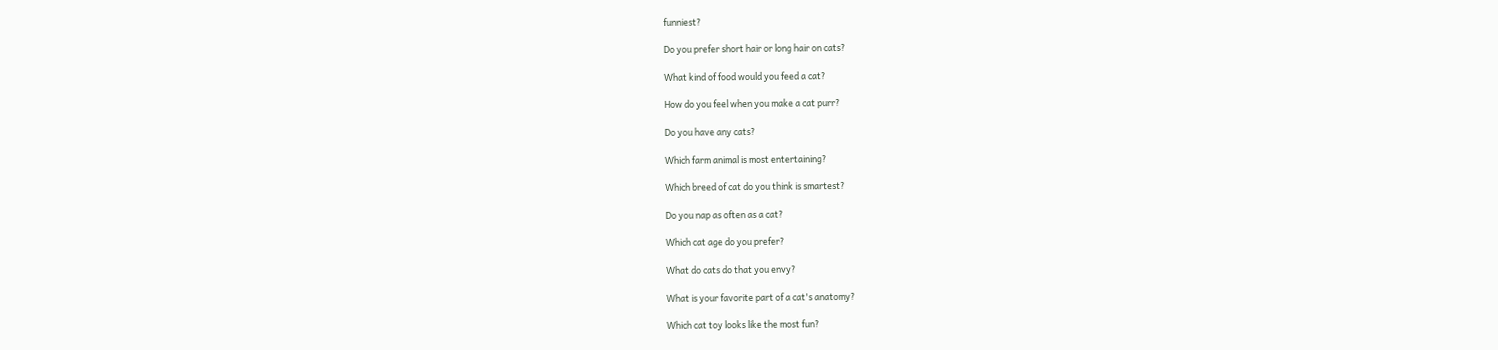funniest?

Do you prefer short hair or long hair on cats?

What kind of food would you feed a cat?

How do you feel when you make a cat purr?

Do you have any cats?

Which farm animal is most entertaining?

Which breed of cat do you think is smartest?

Do you nap as often as a cat?

Which cat age do you prefer?

What do cats do that you envy?

What is your favorite part of a cat's anatomy?

Which cat toy looks like the most fun?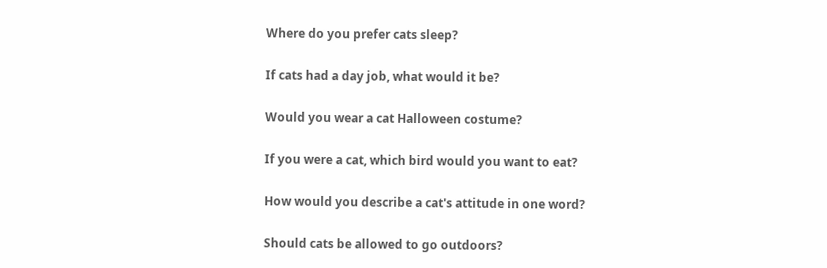Where do you prefer cats sleep?

If cats had a day job, what would it be?

Would you wear a cat Halloween costume?

If you were a cat, which bird would you want to eat?

How would you describe a cat's attitude in one word?

Should cats be allowed to go outdoors?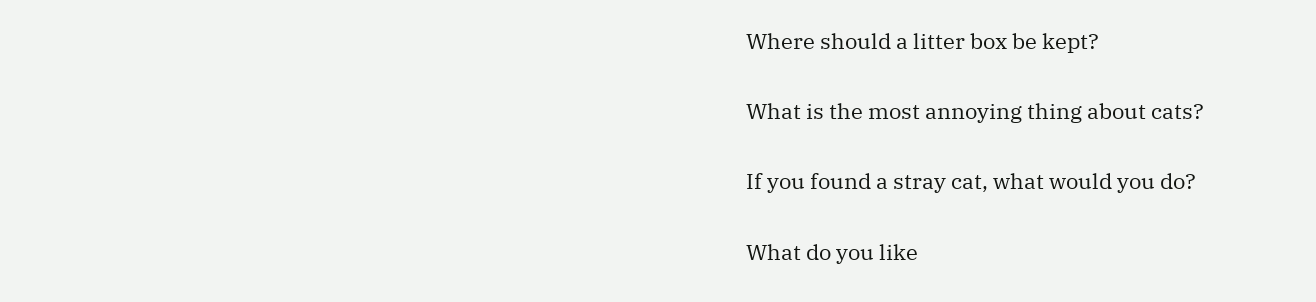Where should a litter box be kept?

What is the most annoying thing about cats?

If you found a stray cat, what would you do?

What do you like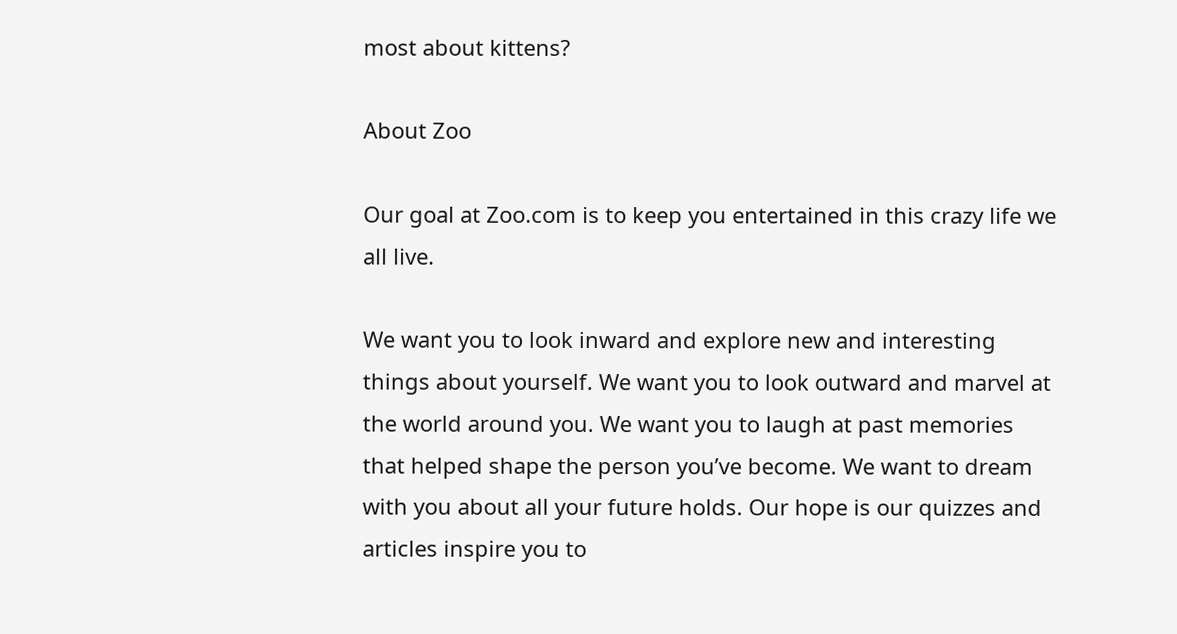most about kittens?

About Zoo

Our goal at Zoo.com is to keep you entertained in this crazy life we all live.

We want you to look inward and explore new and interesting things about yourself. We want you to look outward and marvel at the world around you. We want you to laugh at past memories that helped shape the person you’ve become. We want to dream with you about all your future holds. Our hope is our quizzes and articles inspire you to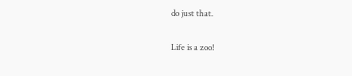do just that.

Life is a zoo!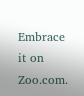Embrace it on Zoo.com.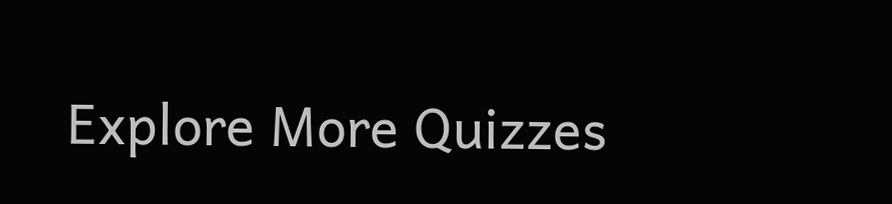Explore More Quizzes